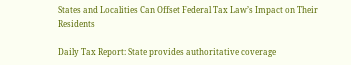States and Localities Can Offset Federal Tax Law’s Impact on Their Residents

Daily Tax Report: State provides authoritative coverage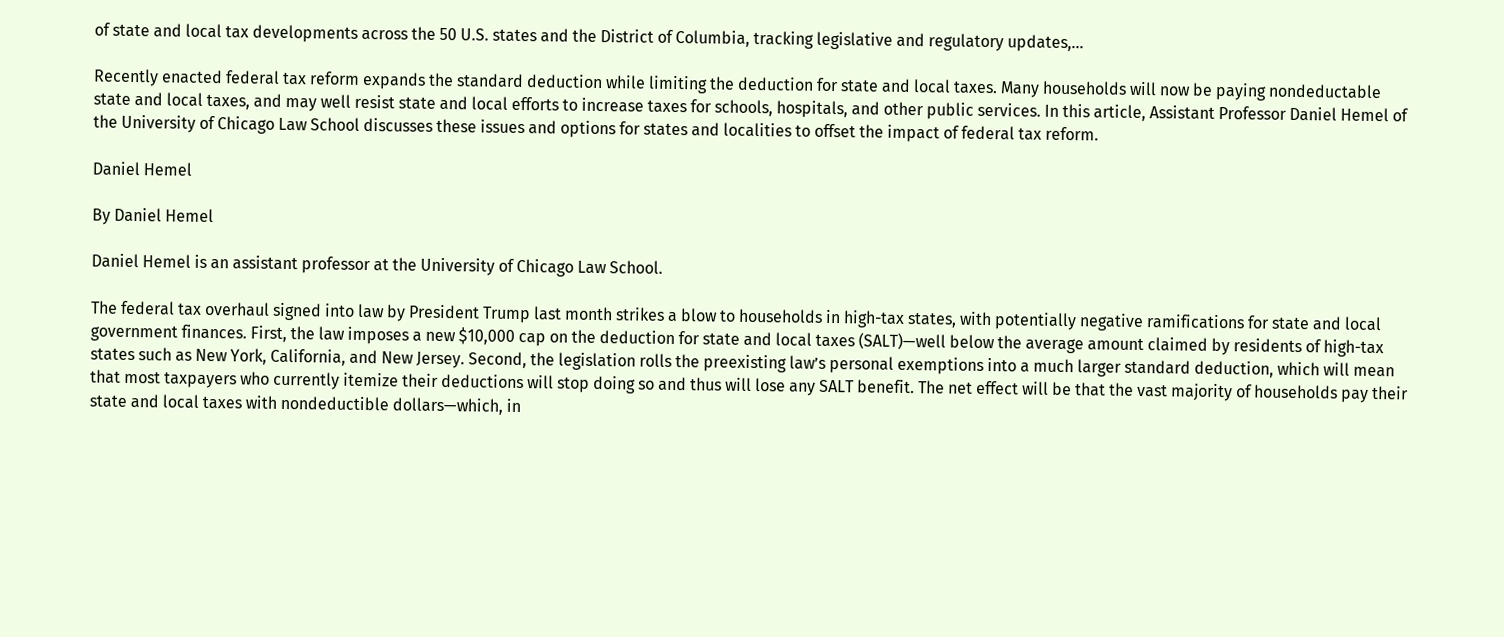of state and local tax developments across the 50 U.S. states and the District of Columbia, tracking legislative and regulatory updates,...

Recently enacted federal tax reform expands the standard deduction while limiting the deduction for state and local taxes. Many households will now be paying nondeductable state and local taxes, and may well resist state and local efforts to increase taxes for schools, hospitals, and other public services. In this article, Assistant Professor Daniel Hemel of the University of Chicago Law School discusses these issues and options for states and localities to offset the impact of federal tax reform.

Daniel Hemel

By Daniel Hemel

Daniel Hemel is an assistant professor at the University of Chicago Law School.

The federal tax overhaul signed into law by President Trump last month strikes a blow to households in high-tax states, with potentially negative ramifications for state and local government finances. First, the law imposes a new $10,000 cap on the deduction for state and local taxes (SALT)—well below the average amount claimed by residents of high-tax states such as New York, California, and New Jersey. Second, the legislation rolls the preexisting law’s personal exemptions into a much larger standard deduction, which will mean that most taxpayers who currently itemize their deductions will stop doing so and thus will lose any SALT benefit. The net effect will be that the vast majority of households pay their state and local taxes with nondeductible dollars—which, in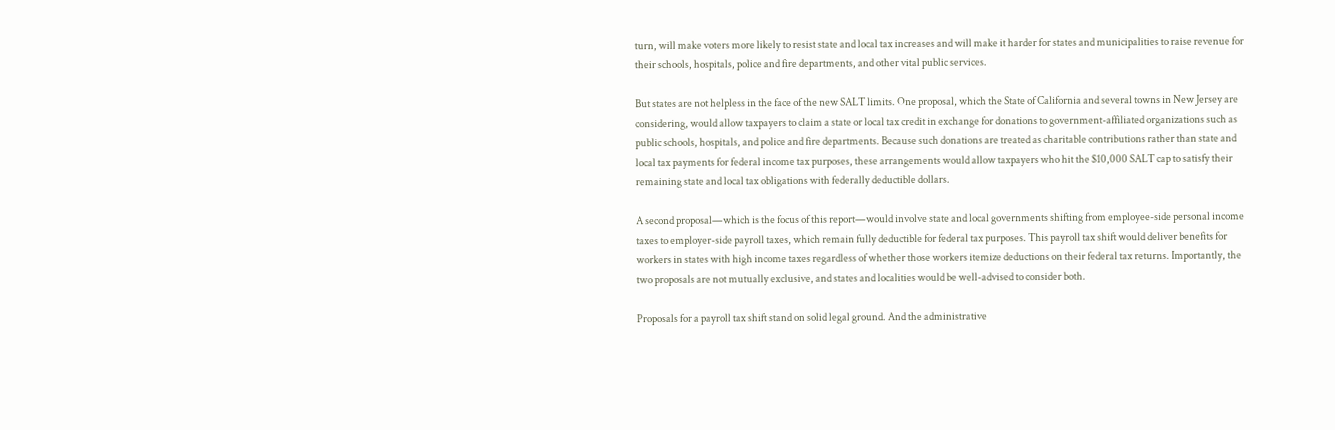turn, will make voters more likely to resist state and local tax increases and will make it harder for states and municipalities to raise revenue for their schools, hospitals, police and fire departments, and other vital public services.

But states are not helpless in the face of the new SALT limits. One proposal, which the State of California and several towns in New Jersey are considering, would allow taxpayers to claim a state or local tax credit in exchange for donations to government-affiliated organizations such as public schools, hospitals, and police and fire departments. Because such donations are treated as charitable contributions rather than state and local tax payments for federal income tax purposes, these arrangements would allow taxpayers who hit the $10,000 SALT cap to satisfy their remaining state and local tax obligations with federally deductible dollars.

A second proposal—which is the focus of this report—would involve state and local governments shifting from employee-side personal income taxes to employer-side payroll taxes, which remain fully deductible for federal tax purposes. This payroll tax shift would deliver benefits for workers in states with high income taxes regardless of whether those workers itemize deductions on their federal tax returns. Importantly, the two proposals are not mutually exclusive, and states and localities would be well-advised to consider both.

Proposals for a payroll tax shift stand on solid legal ground. And the administrative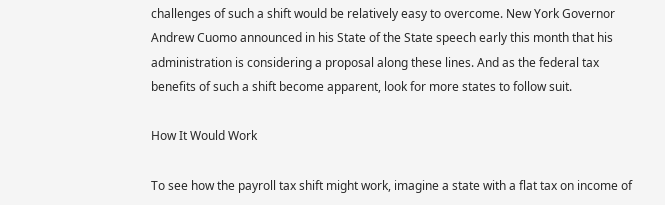challenges of such a shift would be relatively easy to overcome. New York Governor Andrew Cuomo announced in his State of the State speech early this month that his administration is considering a proposal along these lines. And as the federal tax benefits of such a shift become apparent, look for more states to follow suit.

How It Would Work

To see how the payroll tax shift might work, imagine a state with a flat tax on income of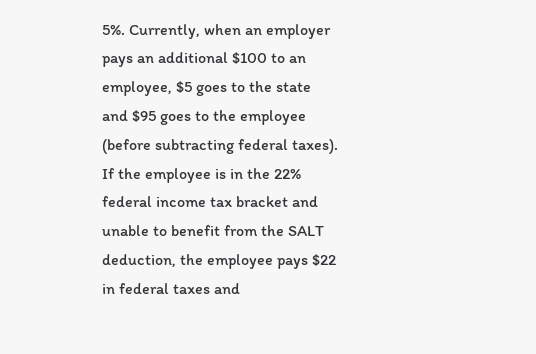5%. Currently, when an employer pays an additional $100 to an employee, $5 goes to the state and $95 goes to the employee (before subtracting federal taxes). If the employee is in the 22% federal income tax bracket and unable to benefit from the SALT deduction, the employee pays $22 in federal taxes and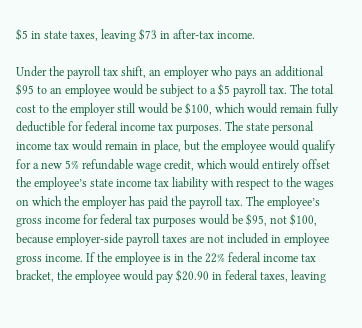$5 in state taxes, leaving $73 in after-tax income.

Under the payroll tax shift, an employer who pays an additional $95 to an employee would be subject to a $5 payroll tax. The total cost to the employer still would be $100, which would remain fully deductible for federal income tax purposes. The state personal income tax would remain in place, but the employee would qualify for a new 5% refundable wage credit, which would entirely offset the employee’s state income tax liability with respect to the wages on which the employer has paid the payroll tax. The employee’s gross income for federal tax purposes would be $95, not $100, because employer-side payroll taxes are not included in employee gross income. If the employee is in the 22% federal income tax bracket, the employee would pay $20.90 in federal taxes, leaving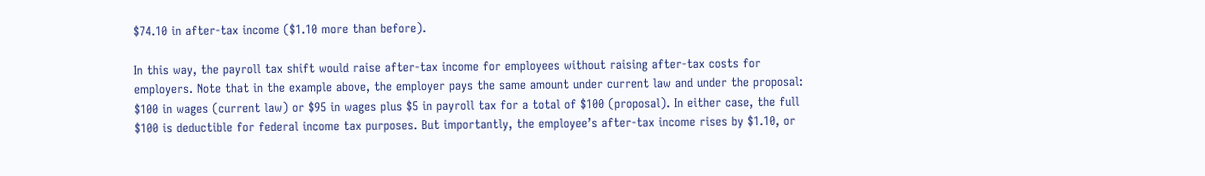$74.10 in after-tax income ($1.10 more than before).

In this way, the payroll tax shift would raise after-tax income for employees without raising after-tax costs for employers. Note that in the example above, the employer pays the same amount under current law and under the proposal: $100 in wages (current law) or $95 in wages plus $5 in payroll tax for a total of $100 (proposal). In either case, the full $100 is deductible for federal income tax purposes. But importantly, the employee’s after-tax income rises by $1.10, or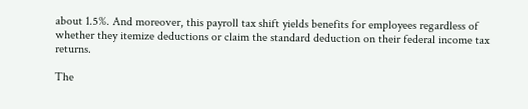about 1.5%. And moreover, this payroll tax shift yields benefits for employees regardless of whether they itemize deductions or claim the standard deduction on their federal income tax returns.

The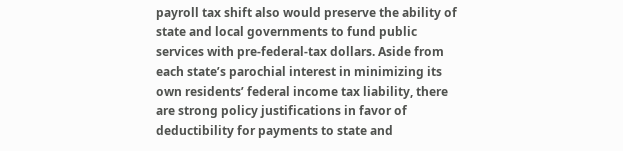payroll tax shift also would preserve the ability of state and local governments to fund public services with pre-federal-tax dollars. Aside from each state’s parochial interest in minimizing its own residents’ federal income tax liability, there are strong policy justifications in favor of deductibility for payments to state and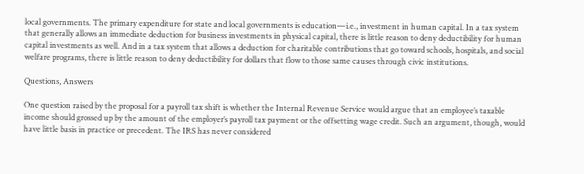local governments. The primary expenditure for state and local governments is education—i.e., investment in human capital. In a tax system that generally allows an immediate deduction for business investments in physical capital, there is little reason to deny deductibility for human capital investments as well. And in a tax system that allows a deduction for charitable contributions that go toward schools, hospitals, and social welfare programs, there is little reason to deny deductibility for dollars that flow to those same causes through civic institutions.

Questions, Answers

One question raised by the proposal for a payroll tax shift is whether the Internal Revenue Service would argue that an employee’s taxable income should grossed up by the amount of the employer’s payroll tax payment or the offsetting wage credit. Such an argument, though, would have little basis in practice or precedent. The IRS has never considered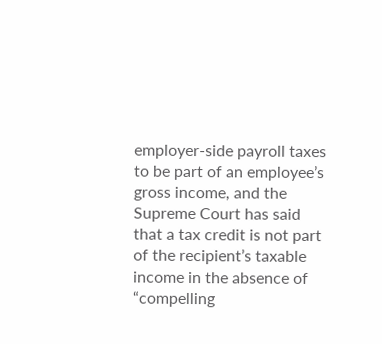employer-side payroll taxes to be part of an employee’s gross income, and the Supreme Court has said that a tax credit is not part of the recipient’s taxable income in the absence of “compelling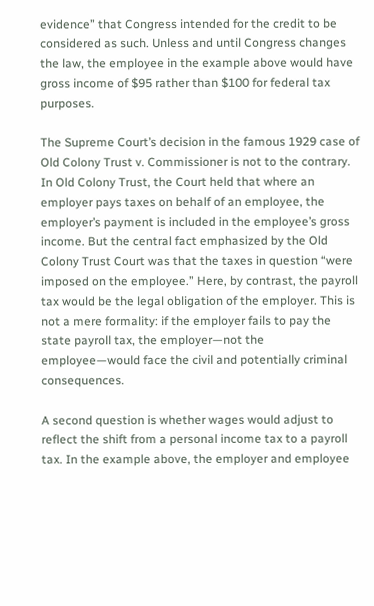evidence” that Congress intended for the credit to be considered as such. Unless and until Congress changes the law, the employee in the example above would have gross income of $95 rather than $100 for federal tax purposes.

The Supreme Court’s decision in the famous 1929 case of Old Colony Trust v. Commissioner is not to the contrary. In Old Colony Trust, the Court held that where an employer pays taxes on behalf of an employee, the employer’s payment is included in the employee’s gross income. But the central fact emphasized by the Old Colony Trust Court was that the taxes in question “were imposed on the employee.” Here, by contrast, the payroll tax would be the legal obligation of the employer. This is not a mere formality: if the employer fails to pay the state payroll tax, the employer—not the employee—would face the civil and potentially criminal consequences.

A second question is whether wages would adjust to reflect the shift from a personal income tax to a payroll tax. In the example above, the employer and employee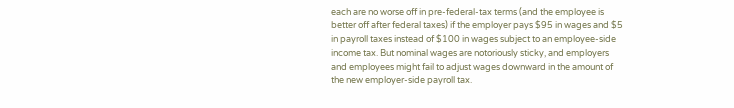each are no worse off in pre-federal-tax terms (and the employee is better off after federal taxes) if the employer pays $95 in wages and $5 in payroll taxes instead of $100 in wages subject to an employee-side income tax. But nominal wages are notoriously sticky, and employers and employees might fail to adjust wages downward in the amount of the new employer-side payroll tax.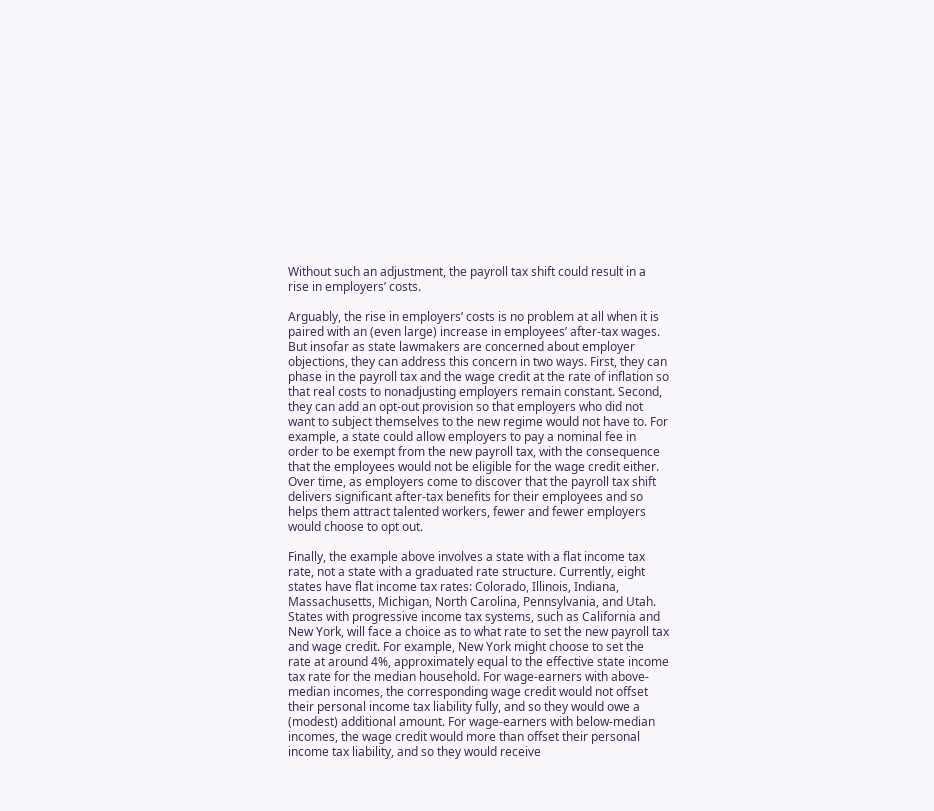Without such an adjustment, the payroll tax shift could result in a rise in employers’ costs.

Arguably, the rise in employers’ costs is no problem at all when it is paired with an (even large) increase in employees’ after-tax wages. But insofar as state lawmakers are concerned about employer objections, they can address this concern in two ways. First, they can phase in the payroll tax and the wage credit at the rate of inflation so that real costs to nonadjusting employers remain constant. Second, they can add an opt-out provision so that employers who did not want to subject themselves to the new regime would not have to. For example, a state could allow employers to pay a nominal fee in order to be exempt from the new payroll tax, with the consequence that the employees would not be eligible for the wage credit either. Over time, as employers come to discover that the payroll tax shift delivers significant after-tax benefits for their employees and so helps them attract talented workers, fewer and fewer employers would choose to opt out.

Finally, the example above involves a state with a flat income tax rate, not a state with a graduated rate structure. Currently, eight states have flat income tax rates: Colorado, Illinois, Indiana, Massachusetts, Michigan, North Carolina, Pennsylvania, and Utah. States with progressive income tax systems, such as California and New York, will face a choice as to what rate to set the new payroll tax and wage credit. For example, New York might choose to set the rate at around 4%, approximately equal to the effective state income tax rate for the median household. For wage-earners with above-median incomes, the corresponding wage credit would not offset their personal income tax liability fully, and so they would owe a (modest) additional amount. For wage-earners with below-median incomes, the wage credit would more than offset their personal income tax liability, and so they would receive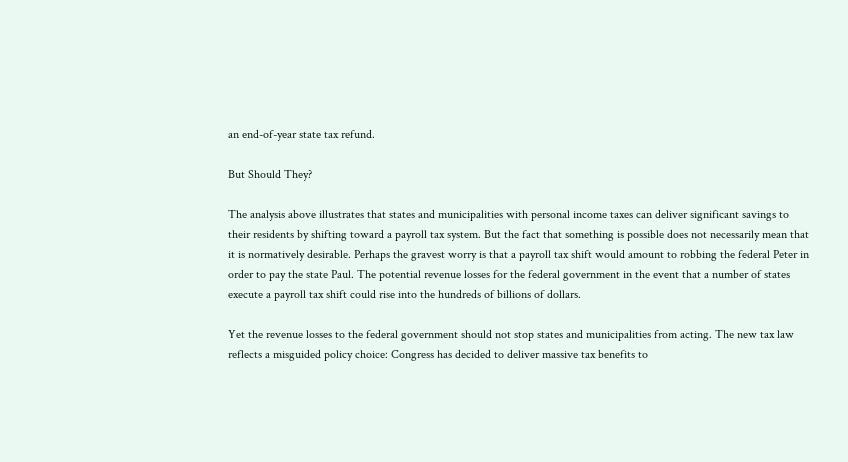an end-of-year state tax refund.

But Should They?

The analysis above illustrates that states and municipalities with personal income taxes can deliver significant savings to their residents by shifting toward a payroll tax system. But the fact that something is possible does not necessarily mean that it is normatively desirable. Perhaps the gravest worry is that a payroll tax shift would amount to robbing the federal Peter in order to pay the state Paul. The potential revenue losses for the federal government in the event that a number of states execute a payroll tax shift could rise into the hundreds of billions of dollars.

Yet the revenue losses to the federal government should not stop states and municipalities from acting. The new tax law reflects a misguided policy choice: Congress has decided to deliver massive tax benefits to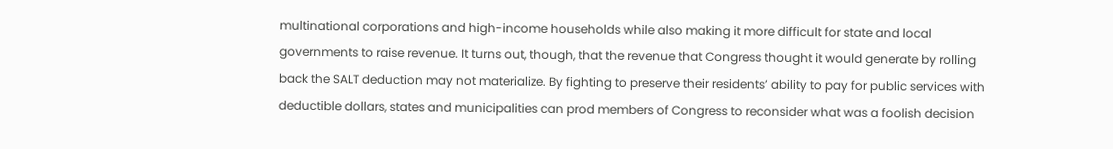multinational corporations and high-income households while also making it more difficult for state and local governments to raise revenue. It turns out, though, that the revenue that Congress thought it would generate by rolling back the SALT deduction may not materialize. By fighting to preserve their residents’ ability to pay for public services with deductible dollars, states and municipalities can prod members of Congress to reconsider what was a foolish decision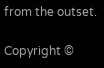from the outset.

Copyright ©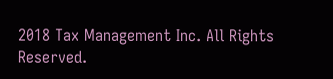2018 Tax Management Inc. All Rights Reserved.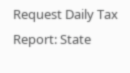Request Daily Tax Report: State